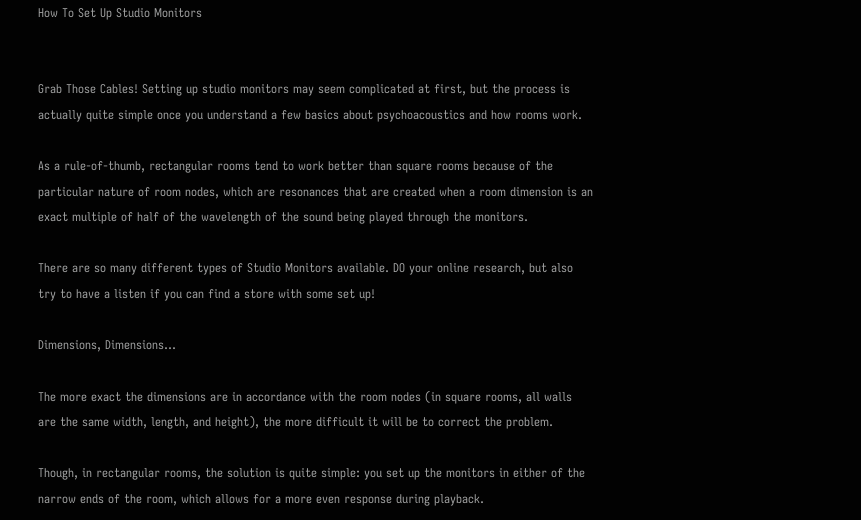How To Set Up Studio Monitors


Grab Those Cables! Setting up studio monitors may seem complicated at first, but the process is actually quite simple once you understand a few basics about psychoacoustics and how rooms work.

As a rule-of-thumb, rectangular rooms tend to work better than square rooms because of the particular nature of room nodes, which are resonances that are created when a room dimension is an exact multiple of half of the wavelength of the sound being played through the monitors.

There are so many different types of Studio Monitors available. DO your online research, but also try to have a listen if you can find a store with some set up!

Dimensions, Dimensions…

The more exact the dimensions are in accordance with the room nodes (in square rooms, all walls are the same width, length, and height), the more difficult it will be to correct the problem.

Though, in rectangular rooms, the solution is quite simple: you set up the monitors in either of the narrow ends of the room, which allows for a more even response during playback.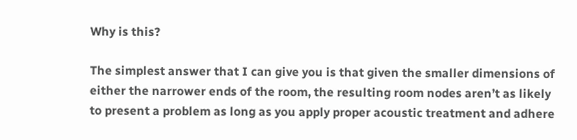Why is this?

The simplest answer that I can give you is that given the smaller dimensions of either the narrower ends of the room, the resulting room nodes aren’t as likely to present a problem as long as you apply proper acoustic treatment and adhere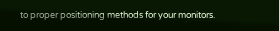to proper positioning methods for your monitors.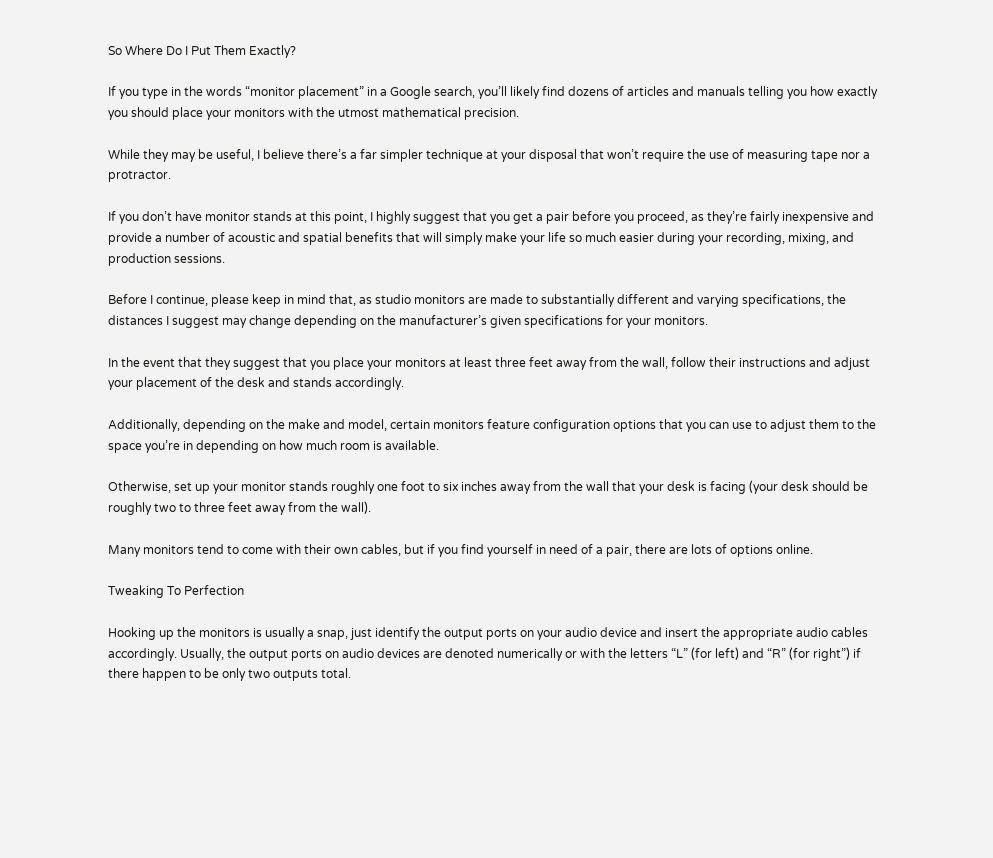So Where Do I Put Them Exactly?

If you type in the words “monitor placement” in a Google search, you’ll likely find dozens of articles and manuals telling you how exactly you should place your monitors with the utmost mathematical precision.

While they may be useful, I believe there’s a far simpler technique at your disposal that won’t require the use of measuring tape nor a protractor.

If you don’t have monitor stands at this point, I highly suggest that you get a pair before you proceed, as they’re fairly inexpensive and provide a number of acoustic and spatial benefits that will simply make your life so much easier during your recording, mixing, and production sessions.

Before I continue, please keep in mind that, as studio monitors are made to substantially different and varying specifications, the distances I suggest may change depending on the manufacturer’s given specifications for your monitors.

In the event that they suggest that you place your monitors at least three feet away from the wall, follow their instructions and adjust your placement of the desk and stands accordingly.

Additionally, depending on the make and model, certain monitors feature configuration options that you can use to adjust them to the space you’re in depending on how much room is available.

Otherwise, set up your monitor stands roughly one foot to six inches away from the wall that your desk is facing (your desk should be roughly two to three feet away from the wall).

Many monitors tend to come with their own cables, but if you find yourself in need of a pair, there are lots of options online.

Tweaking To Perfection

Hooking up the monitors is usually a snap, just identify the output ports on your audio device and insert the appropriate audio cables accordingly. Usually, the output ports on audio devices are denoted numerically or with the letters “L” (for left) and “R” (for right”) if there happen to be only two outputs total.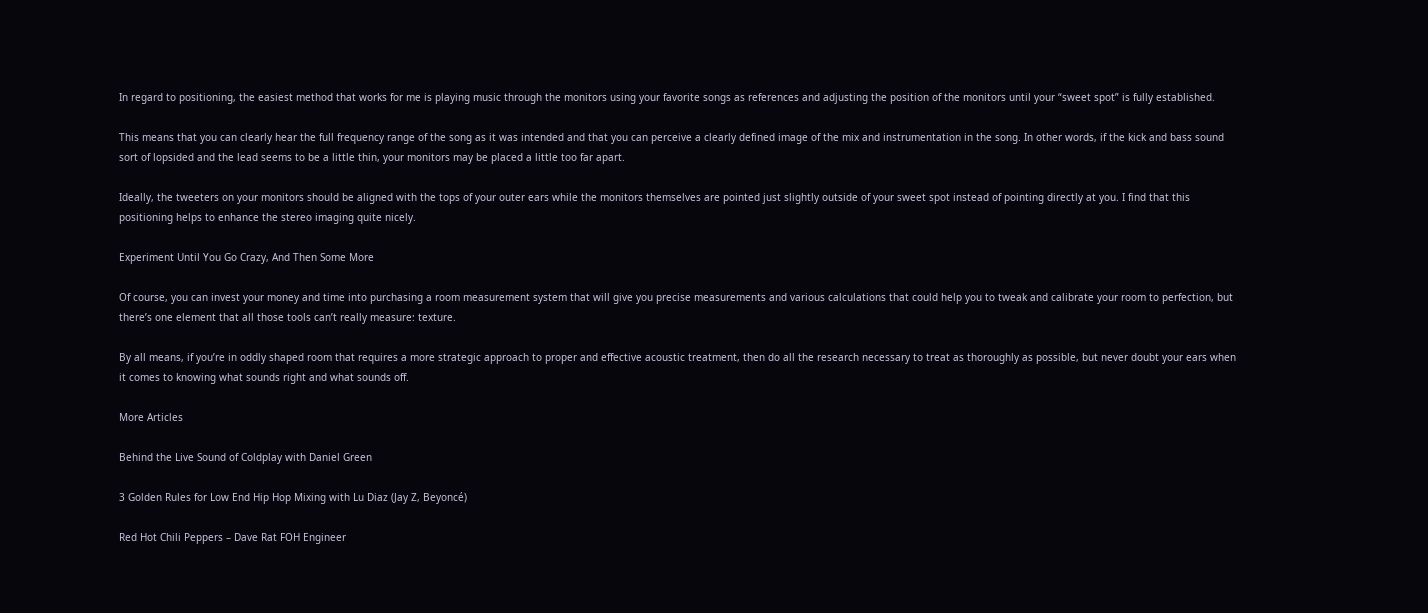In regard to positioning, the easiest method that works for me is playing music through the monitors using your favorite songs as references and adjusting the position of the monitors until your “sweet spot” is fully established.

This means that you can clearly hear the full frequency range of the song as it was intended and that you can perceive a clearly defined image of the mix and instrumentation in the song. In other words, if the kick and bass sound sort of lopsided and the lead seems to be a little thin, your monitors may be placed a little too far apart.

Ideally, the tweeters on your monitors should be aligned with the tops of your outer ears while the monitors themselves are pointed just slightly outside of your sweet spot instead of pointing directly at you. I find that this positioning helps to enhance the stereo imaging quite nicely.

Experiment Until You Go Crazy, And Then Some More

Of course, you can invest your money and time into purchasing a room measurement system that will give you precise measurements and various calculations that could help you to tweak and calibrate your room to perfection, but there’s one element that all those tools can’t really measure: texture.

By all means, if you’re in oddly shaped room that requires a more strategic approach to proper and effective acoustic treatment, then do all the research necessary to treat as thoroughly as possible, but never doubt your ears when it comes to knowing what sounds right and what sounds off.

More Articles

Behind the Live Sound of Coldplay with Daniel Green

3 Golden Rules for Low End Hip Hop Mixing with Lu Diaz (Jay Z, Beyoncé)

Red Hot Chili Peppers – Dave Rat FOH Engineer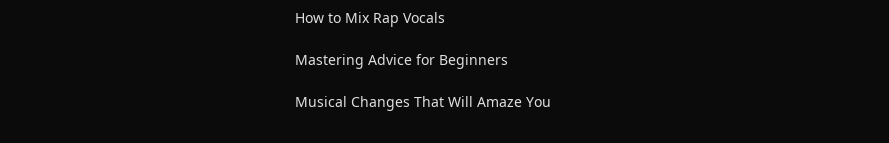How to Mix Rap Vocals

Mastering Advice for Beginners

Musical Changes That Will Amaze You